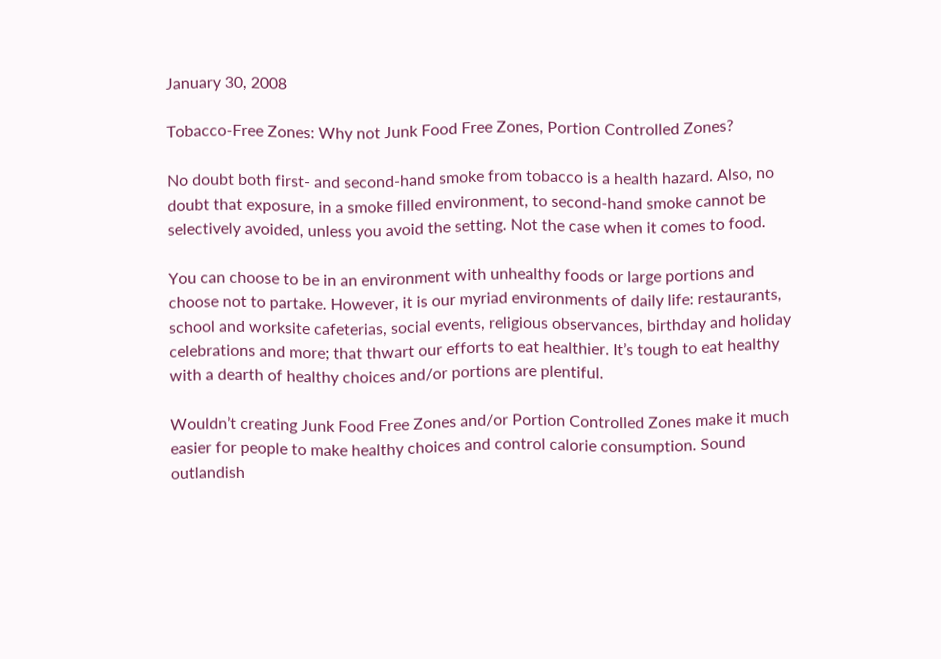January 30, 2008

Tobacco-Free Zones: Why not Junk Food Free Zones, Portion Controlled Zones?

No doubt both first- and second-hand smoke from tobacco is a health hazard. Also, no doubt that exposure, in a smoke filled environment, to second-hand smoke cannot be selectively avoided, unless you avoid the setting. Not the case when it comes to food.

You can choose to be in an environment with unhealthy foods or large portions and choose not to partake. However, it is our myriad environments of daily life: restaurants, school and worksite cafeterias, social events, religious observances, birthday and holiday celebrations and more; that thwart our efforts to eat healthier. It’s tough to eat healthy with a dearth of healthy choices and/or portions are plentiful.

Wouldn’t creating Junk Food Free Zones and/or Portion Controlled Zones make it much easier for people to make healthy choices and control calorie consumption. Sound outlandish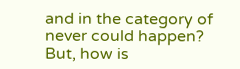and in the category of never could happen? But, how is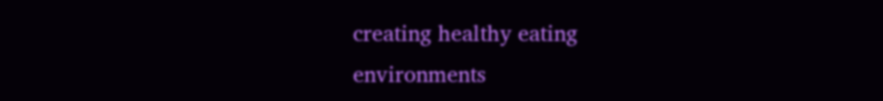creating healthy eating environments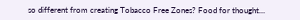so different from creating Tobacco Free Zones? Food for thought…